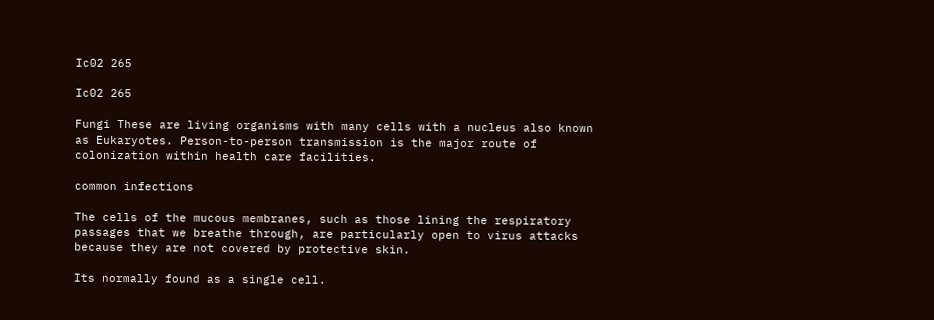Ic02 265

Ic02 265

Fungi These are living organisms with many cells with a nucleus also known as Eukaryotes. Person-to-person transmission is the major route of colonization within health care facilities.

common infections

The cells of the mucous membranes, such as those lining the respiratory passages that we breathe through, are particularly open to virus attacks because they are not covered by protective skin.

Its normally found as a single cell.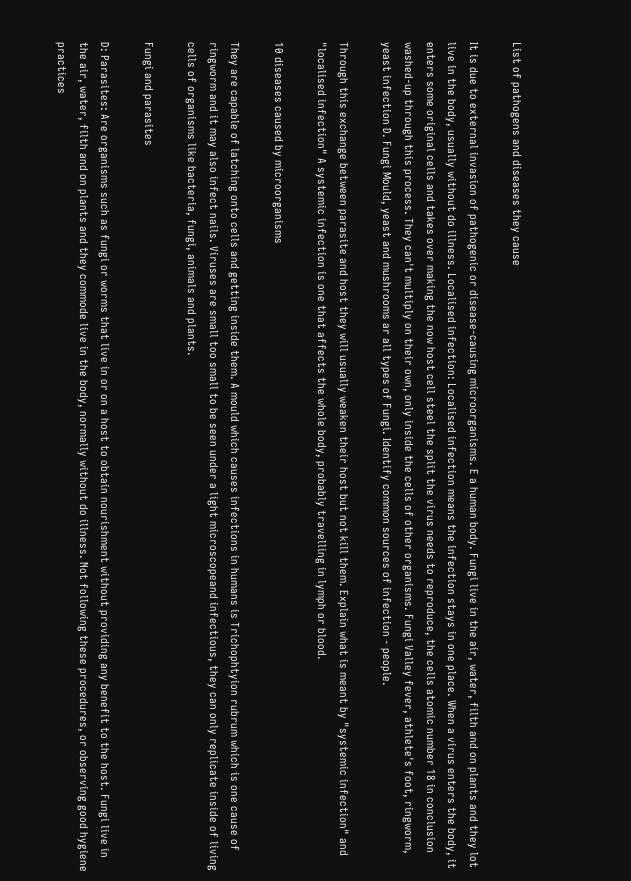List of pathogens and diseases they cause

It is due to external invasion of pathogenic or disease-causing microorganisms. E a human body. Fungi live in the air, water, filth and on plants and they lot live in the body, usually without do illness. Localised infection: Localised infection means the infection stays in one place. When a virus enters the body, it enters some original cells and takes over making the now host cell steel the split the virus needs to reproduce, the cells atomic number 18 in conclusion washed-up through this process. They can't multiply on their own, only inside the cells of other organisms. Fungi Valley fever, athlete's foot, ringworm, yeast infection D. Fungi Mould, yeast and mushrooms ar all types of Fungi. Identify common sources of infection - people.

Through this exchange between parasite and host they will usually weaken their host but not kill them. Explain what is meant by "systemic infection" and "localised infection" A systemic infection is one that affects the whole body, probably travelling in lymph or blood.

10 diseases caused by microorganisms

They are capable of latching onto cells and getting inside them. A mould which causes infections in humans is Trichophtyion rubrum which is one cause of ringworm and it may also infect nails. Viruses are small too small to be seen under a light microscopeand infectious, they can only replicate inside of living cells of organisms like bacteria, fungi, animals and plants.

Fungi and parasites

D: Parasites: Are organisms such as fungi or worms that live in or on a host to obtain nourishment without providing any benefit to the host. Fungi live in the air, water, filth and on plants and they commode live in the body, normally without do illness. Not following these procedures, or observing good hygiene practices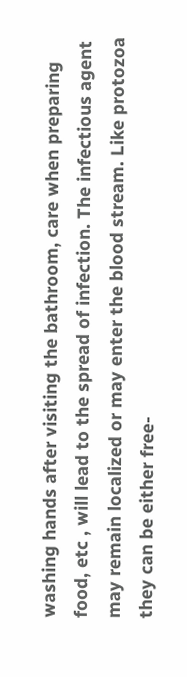washing hands after visiting the bathroom, care when preparing food, etc , will lead to the spread of infection. The infectious agent may remain localized or may enter the blood stream. Like protozoa they can be either free-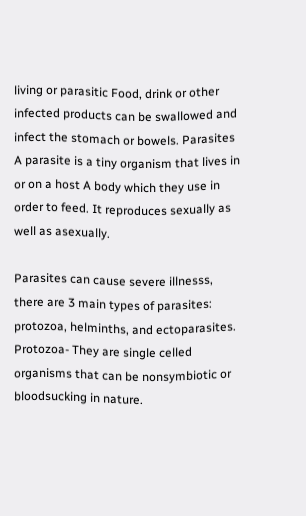living or parasitic Food, drink or other infected products can be swallowed and infect the stomach or bowels. Parasites A parasite is a tiny organism that lives in or on a host A body which they use in order to feed. It reproduces sexually as well as asexually.

Parasites can cause severe illnesss, there are 3 main types of parasites: protozoa, helminths, and ectoparasites. Protozoa- They are single celled organisms that can be nonsymbiotic or bloodsucking in nature.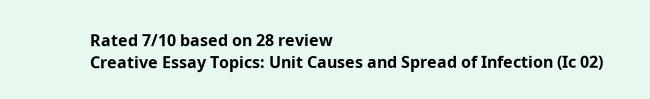Rated 7/10 based on 28 review
Creative Essay Topics: Unit Causes and Spread of Infection (Ic 02)